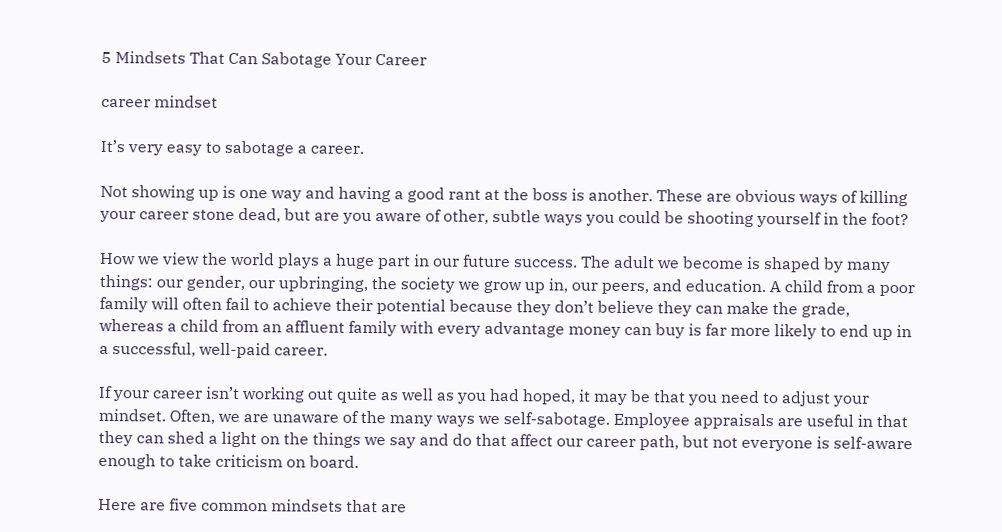5 Mindsets That Can Sabotage Your Career

career mindset

It’s very easy to sabotage a career.

Not showing up is one way and having a good rant at the boss is another. These are obvious ways of killing your career stone dead, but are you aware of other, subtle ways you could be shooting yourself in the foot?

How we view the world plays a huge part in our future success. The adult we become is shaped by many things: our gender, our upbringing, the society we grow up in, our peers, and education. A child from a poor family will often fail to achieve their potential because they don’t believe they can make the grade, whereas a child from an affluent family with every advantage money can buy is far more likely to end up in a successful, well-paid career.

If your career isn’t working out quite as well as you had hoped, it may be that you need to adjust your mindset. Often, we are unaware of the many ways we self-sabotage. Employee appraisals are useful in that they can shed a light on the things we say and do that affect our career path, but not everyone is self-aware enough to take criticism on board.

Here are five common mindsets that are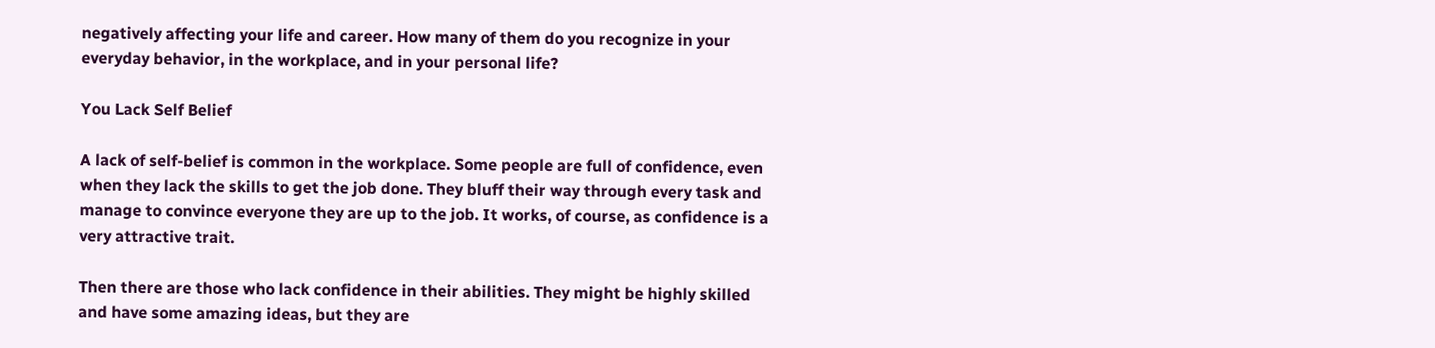negatively affecting your life and career. How many of them do you recognize in your everyday behavior, in the workplace, and in your personal life?

You Lack Self Belief

A lack of self-belief is common in the workplace. Some people are full of confidence, even when they lack the skills to get the job done. They bluff their way through every task and manage to convince everyone they are up to the job. It works, of course, as confidence is a very attractive trait.

Then there are those who lack confidence in their abilities. They might be highly skilled and have some amazing ideas, but they are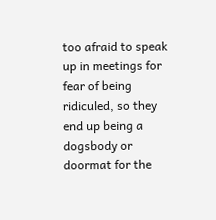too afraid to speak up in meetings for fear of being ridiculed, so they end up being a dogsbody or doormat for the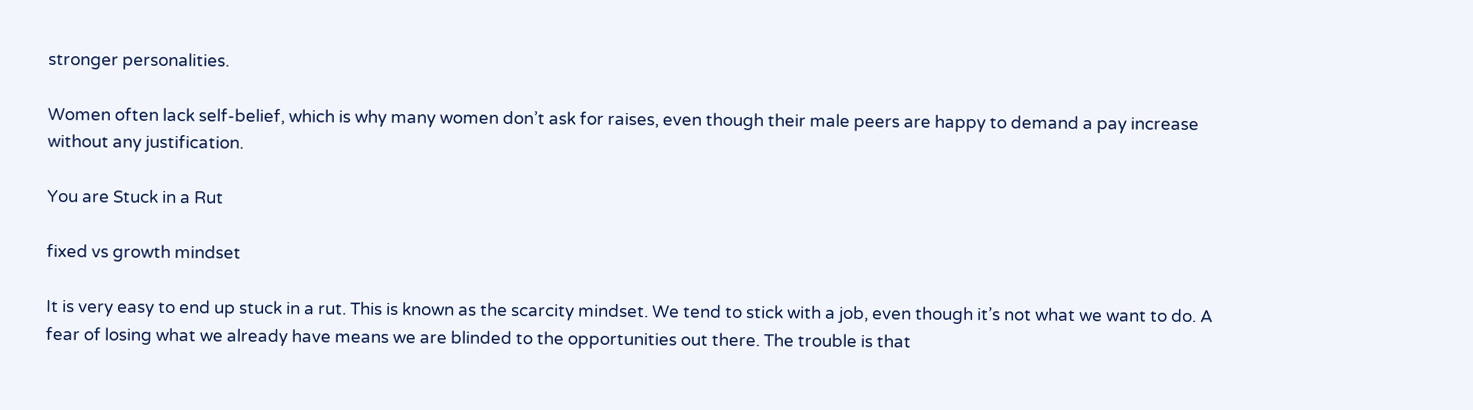stronger personalities.

Women often lack self-belief, which is why many women don’t ask for raises, even though their male peers are happy to demand a pay increase without any justification.

You are Stuck in a Rut

fixed vs growth mindset

It is very easy to end up stuck in a rut. This is known as the scarcity mindset. We tend to stick with a job, even though it’s not what we want to do. A fear of losing what we already have means we are blinded to the opportunities out there. The trouble is that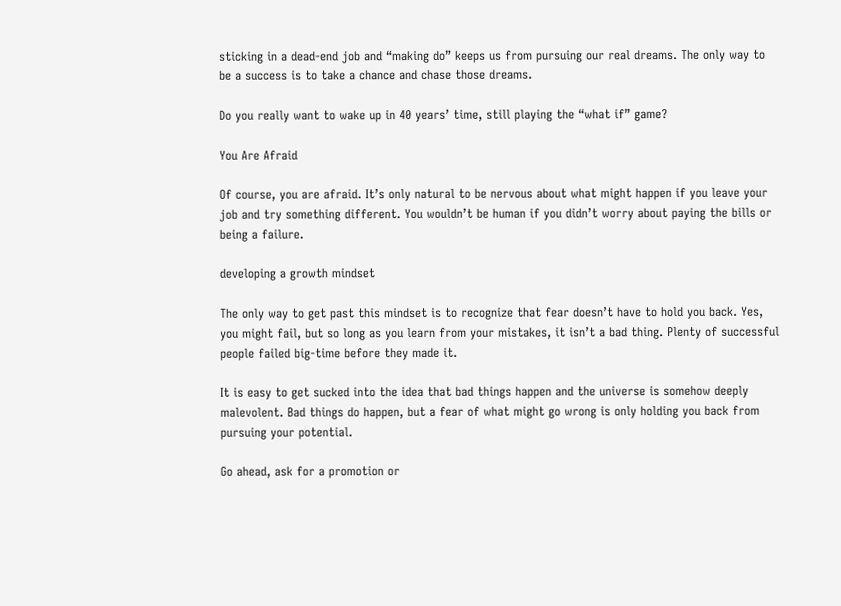sticking in a dead-end job and “making do” keeps us from pursuing our real dreams. The only way to be a success is to take a chance and chase those dreams.

Do you really want to wake up in 40 years’ time, still playing the “what if” game?

You Are Afraid

Of course, you are afraid. It’s only natural to be nervous about what might happen if you leave your job and try something different. You wouldn’t be human if you didn’t worry about paying the bills or being a failure.

developing a growth mindset

The only way to get past this mindset is to recognize that fear doesn’t have to hold you back. Yes, you might fail, but so long as you learn from your mistakes, it isn’t a bad thing. Plenty of successful people failed big-time before they made it.

It is easy to get sucked into the idea that bad things happen and the universe is somehow deeply malevolent. Bad things do happen, but a fear of what might go wrong is only holding you back from pursuing your potential.

Go ahead, ask for a promotion or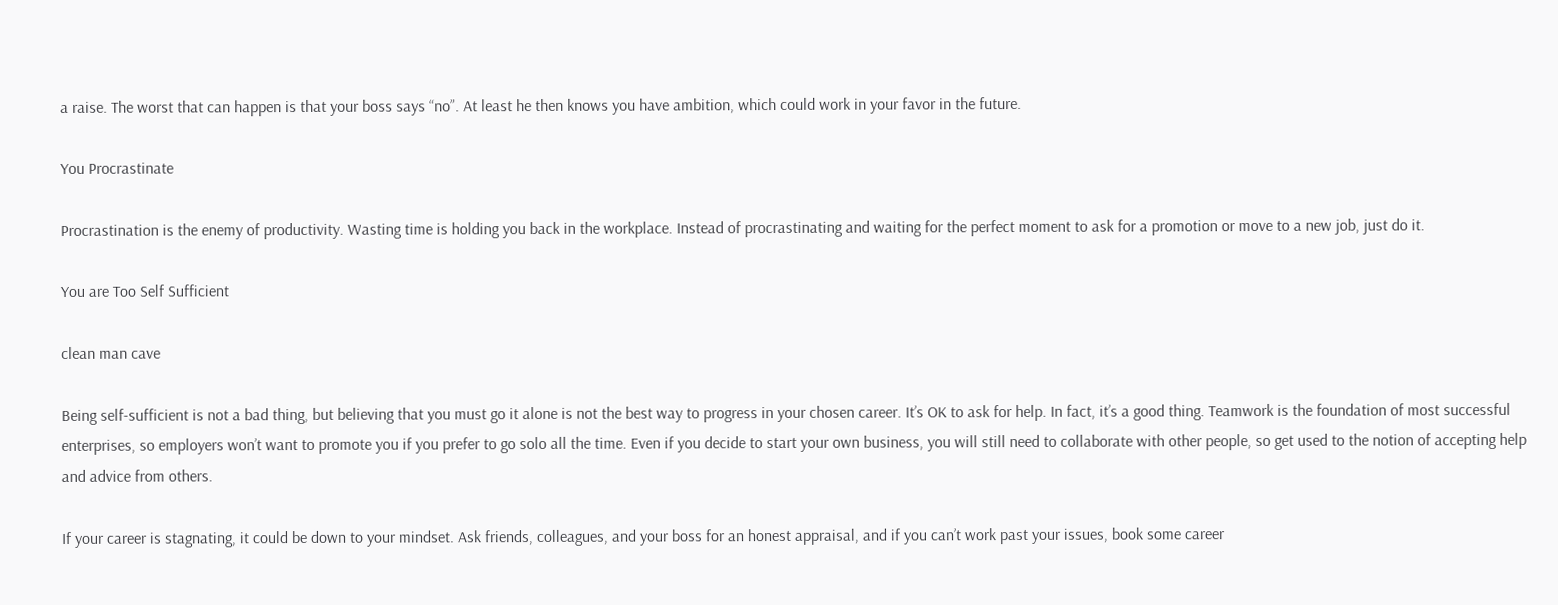a raise. The worst that can happen is that your boss says “no”. At least he then knows you have ambition, which could work in your favor in the future.

You Procrastinate

Procrastination is the enemy of productivity. Wasting time is holding you back in the workplace. Instead of procrastinating and waiting for the perfect moment to ask for a promotion or move to a new job, just do it.

You are Too Self Sufficient

clean man cave

Being self-sufficient is not a bad thing, but believing that you must go it alone is not the best way to progress in your chosen career. It’s OK to ask for help. In fact, it’s a good thing. Teamwork is the foundation of most successful enterprises, so employers won’t want to promote you if you prefer to go solo all the time. Even if you decide to start your own business, you will still need to collaborate with other people, so get used to the notion of accepting help and advice from others.

If your career is stagnating, it could be down to your mindset. Ask friends, colleagues, and your boss for an honest appraisal, and if you can’t work past your issues, book some career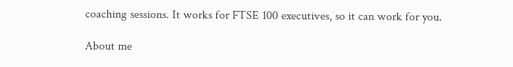coaching sessions. It works for FTSE 100 executives, so it can work for you.

About me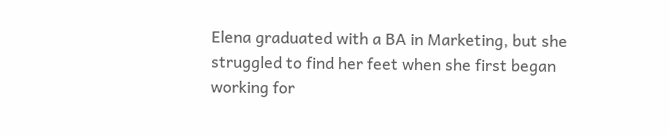Elena graduated with a BA in Marketing, but she struggled to find her feet when she first began working for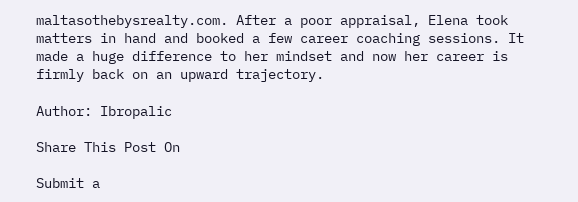maltasothebysrealty.com. After a poor appraisal, Elena took matters in hand and booked a few career coaching sessions. It made a huge difference to her mindset and now her career is firmly back on an upward trajectory.

Author: Ibropalic

Share This Post On

Submit a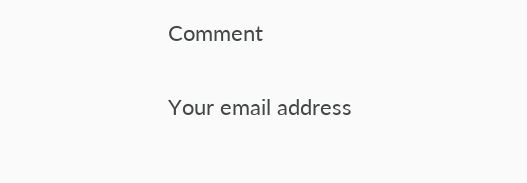Comment

Your email address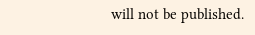will not be published.